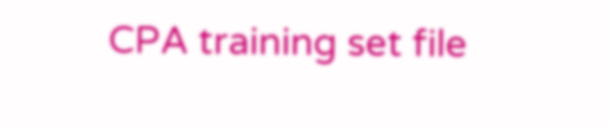CPA training set file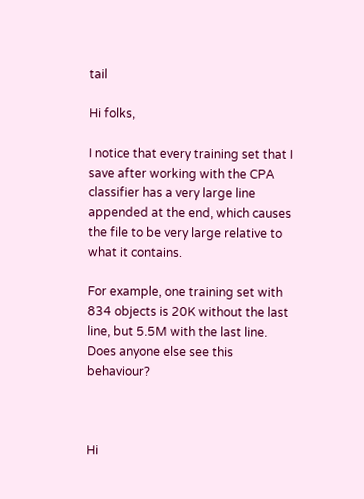tail

Hi folks,

I notice that every training set that I save after working with the CPA classifier has a very large line appended at the end, which causes the file to be very large relative to what it contains.

For example, one training set with 834 objects is 20K without the last line, but 5.5M with the last line. Does anyone else see this behaviour?



Hi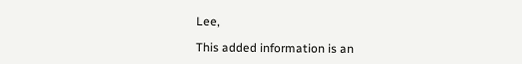Lee,

This added information is an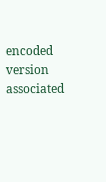encoded version associated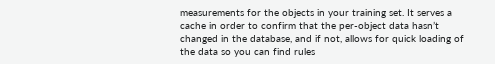measurements for the objects in your training set. It serves a cache in order to confirm that the per-object data hasn’t changed in the database, and if not, allows for quick loading of the data so you can find rules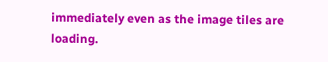immediately even as the image tiles are loading.